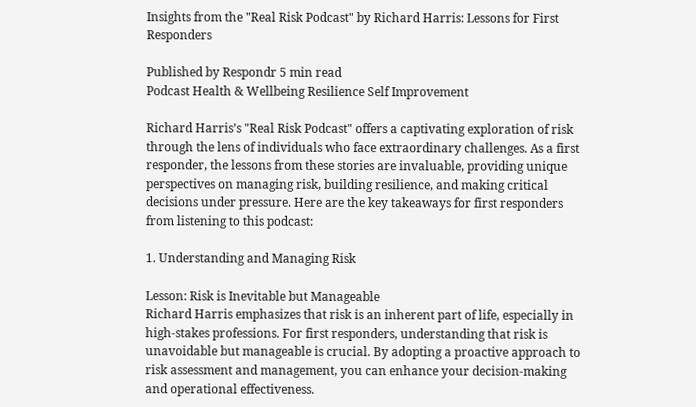Insights from the "Real Risk Podcast" by Richard Harris: Lessons for First Responders

Published by Respondr 5 min read
Podcast Health & Wellbeing Resilience Self Improvement

Richard Harris’s "Real Risk Podcast" offers a captivating exploration of risk through the lens of individuals who face extraordinary challenges. As a first responder, the lessons from these stories are invaluable, providing unique perspectives on managing risk, building resilience, and making critical decisions under pressure. Here are the key takeaways for first responders from listening to this podcast:

1. Understanding and Managing Risk

Lesson: Risk is Inevitable but Manageable
Richard Harris emphasizes that risk is an inherent part of life, especially in high-stakes professions. For first responders, understanding that risk is unavoidable but manageable is crucial. By adopting a proactive approach to risk assessment and management, you can enhance your decision-making and operational effectiveness.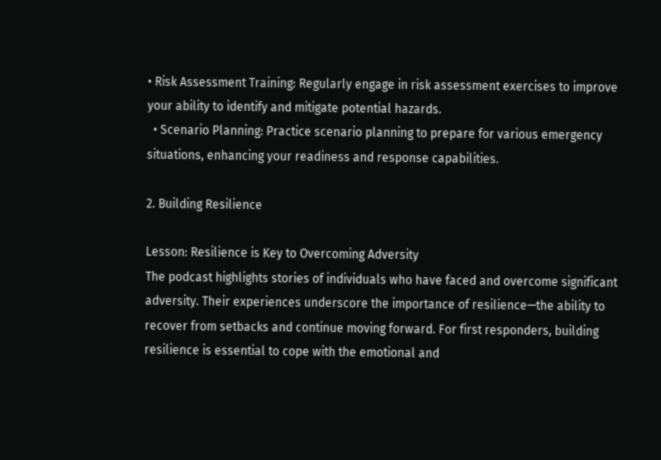• Risk Assessment Training: Regularly engage in risk assessment exercises to improve your ability to identify and mitigate potential hazards.
  • Scenario Planning: Practice scenario planning to prepare for various emergency situations, enhancing your readiness and response capabilities.

2. Building Resilience

Lesson: Resilience is Key to Overcoming Adversity
The podcast highlights stories of individuals who have faced and overcome significant adversity. Their experiences underscore the importance of resilience—the ability to recover from setbacks and continue moving forward. For first responders, building resilience is essential to cope with the emotional and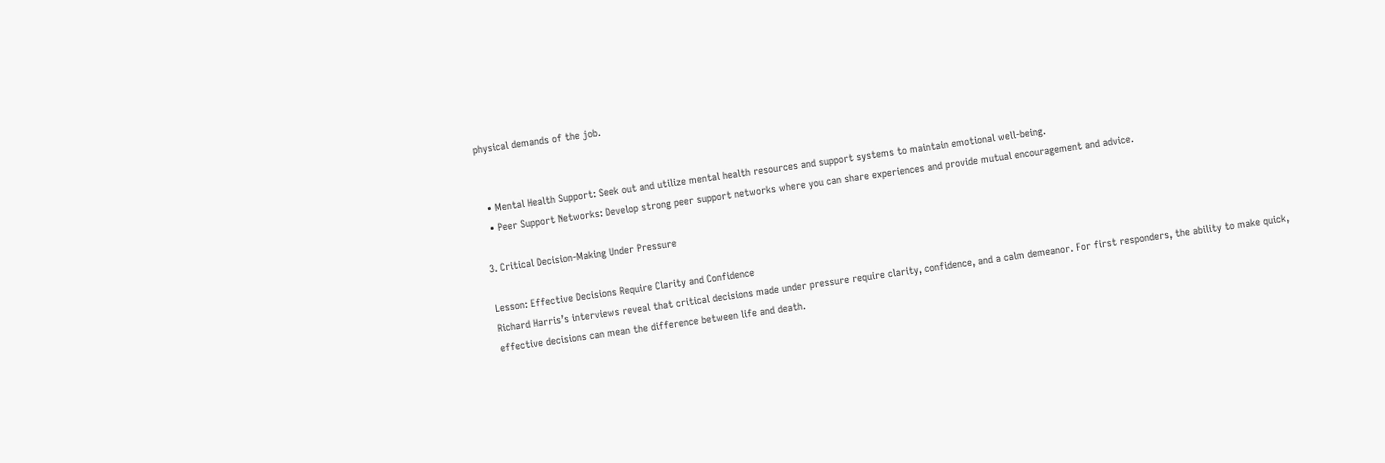physical demands of the job.


  • Mental Health Support: Seek out and utilize mental health resources and support systems to maintain emotional well-being.
  • Peer Support Networks: Develop strong peer support networks where you can share experiences and provide mutual encouragement and advice.

3. Critical Decision-Making Under Pressure

Lesson: Effective Decisions Require Clarity and Confidence
Richard Harris’s interviews reveal that critical decisions made under pressure require clarity, confidence, and a calm demeanor. For first responders, the ability to make quick, effective decisions can mean the difference between life and death.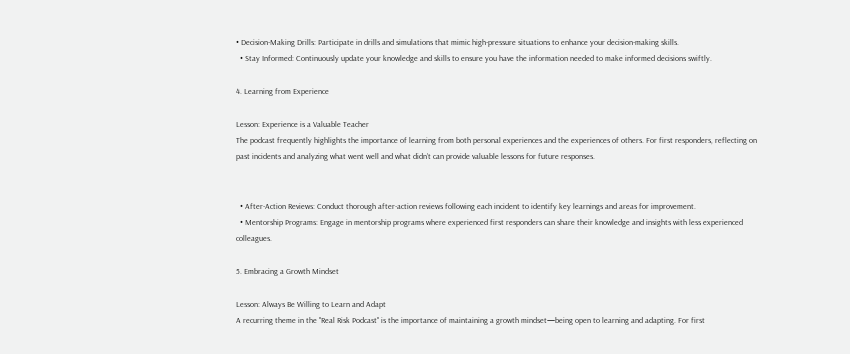• Decision-Making Drills: Participate in drills and simulations that mimic high-pressure situations to enhance your decision-making skills.
  • Stay Informed: Continuously update your knowledge and skills to ensure you have the information needed to make informed decisions swiftly.

4. Learning from Experience

Lesson: Experience is a Valuable Teacher
The podcast frequently highlights the importance of learning from both personal experiences and the experiences of others. For first responders, reflecting on past incidents and analyzing what went well and what didn’t can provide valuable lessons for future responses.


  • After-Action Reviews: Conduct thorough after-action reviews following each incident to identify key learnings and areas for improvement.
  • Mentorship Programs: Engage in mentorship programs where experienced first responders can share their knowledge and insights with less experienced colleagues.

5. Embracing a Growth Mindset

Lesson: Always Be Willing to Learn and Adapt
A recurring theme in the "Real Risk Podcast" is the importance of maintaining a growth mindset—being open to learning and adapting. For first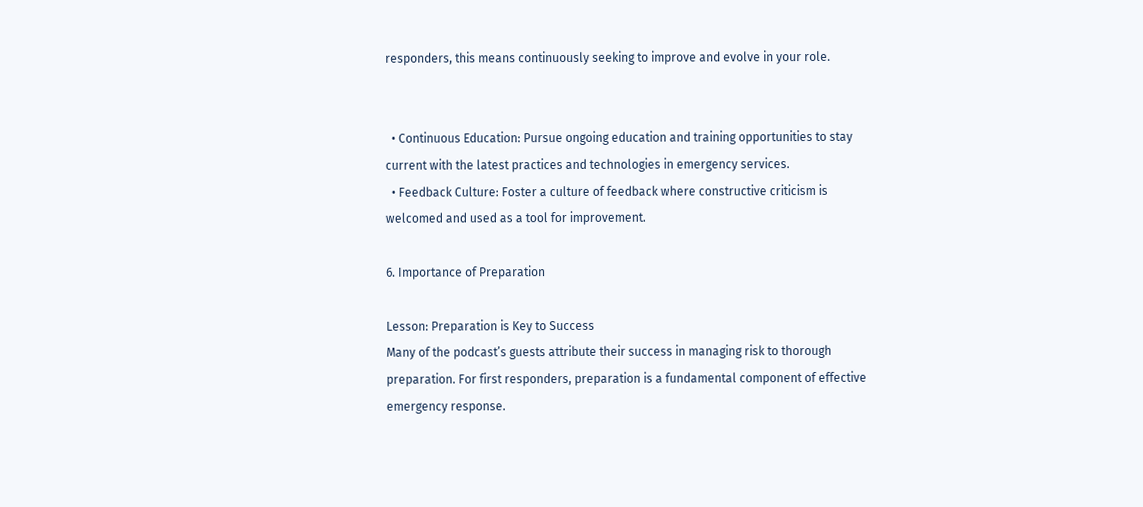responders, this means continuously seeking to improve and evolve in your role.


  • Continuous Education: Pursue ongoing education and training opportunities to stay current with the latest practices and technologies in emergency services.
  • Feedback Culture: Foster a culture of feedback where constructive criticism is welcomed and used as a tool for improvement.

6. Importance of Preparation

Lesson: Preparation is Key to Success
Many of the podcast’s guests attribute their success in managing risk to thorough preparation. For first responders, preparation is a fundamental component of effective emergency response.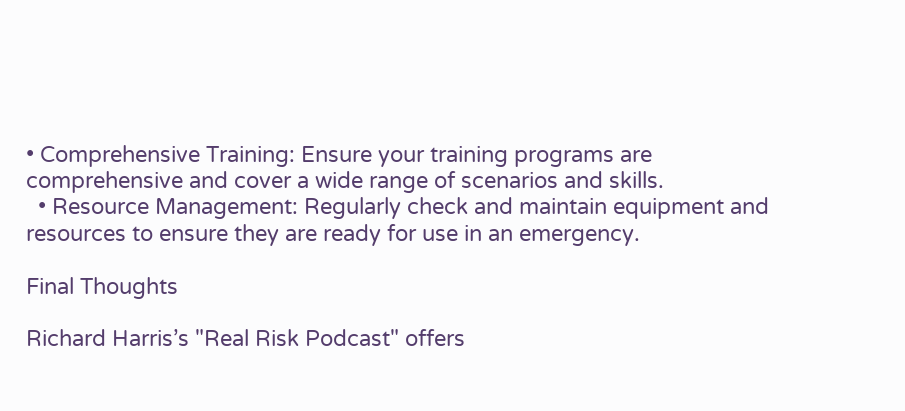• Comprehensive Training: Ensure your training programs are comprehensive and cover a wide range of scenarios and skills.
  • Resource Management: Regularly check and maintain equipment and resources to ensure they are ready for use in an emergency.

Final Thoughts

Richard Harris’s "Real Risk Podcast" offers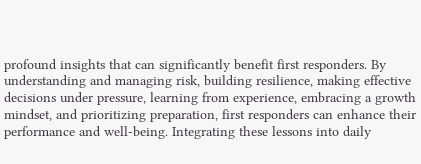profound insights that can significantly benefit first responders. By understanding and managing risk, building resilience, making effective decisions under pressure, learning from experience, embracing a growth mindset, and prioritizing preparation, first responders can enhance their performance and well-being. Integrating these lessons into daily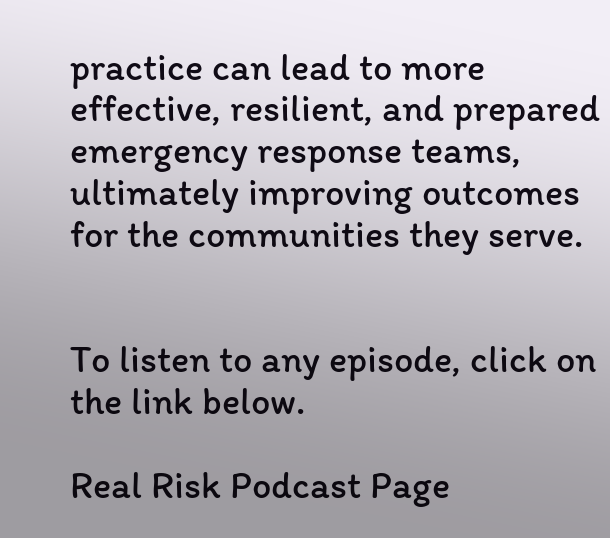practice can lead to more effective, resilient, and prepared emergency response teams, ultimately improving outcomes for the communities they serve.


To listen to any episode, click on the link below.

Real Risk Podcast Page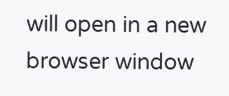will open in a new browser window